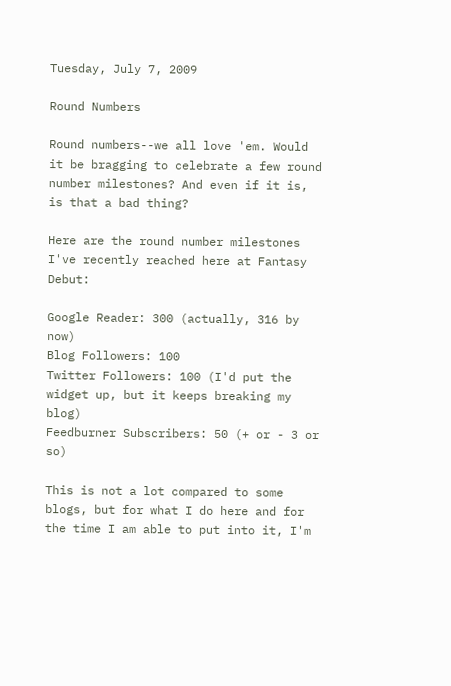Tuesday, July 7, 2009

Round Numbers

Round numbers--we all love 'em. Would it be bragging to celebrate a few round number milestones? And even if it is, is that a bad thing?

Here are the round number milestones I've recently reached here at Fantasy Debut:

Google Reader: 300 (actually, 316 by now)
Blog Followers: 100
Twitter Followers: 100 (I'd put the widget up, but it keeps breaking my blog)
Feedburner Subscribers: 50 (+ or - 3 or so)

This is not a lot compared to some blogs, but for what I do here and for the time I am able to put into it, I'm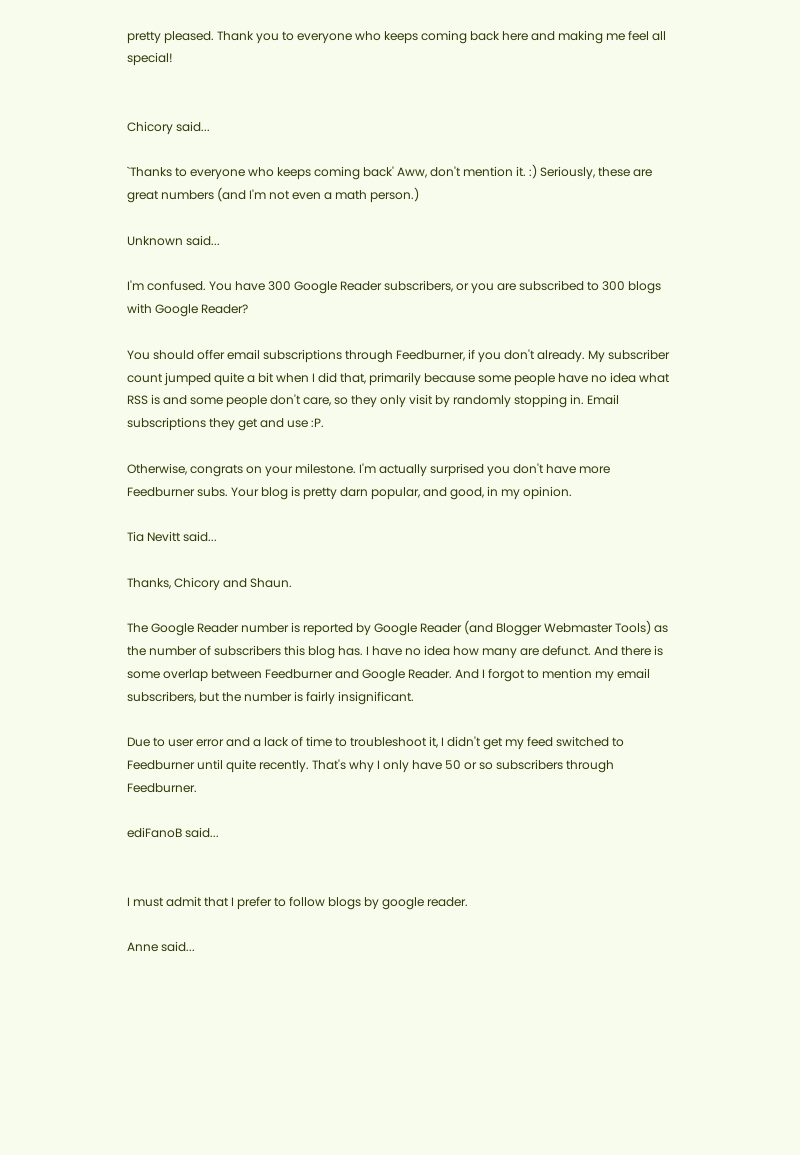pretty pleased. Thank you to everyone who keeps coming back here and making me feel all special!


Chicory said...

`Thanks to everyone who keeps coming back' Aww, don't mention it. :) Seriously, these are great numbers (and I'm not even a math person.)

Unknown said...

I'm confused. You have 300 Google Reader subscribers, or you are subscribed to 300 blogs with Google Reader?

You should offer email subscriptions through Feedburner, if you don't already. My subscriber count jumped quite a bit when I did that, primarily because some people have no idea what RSS is and some people don't care, so they only visit by randomly stopping in. Email subscriptions they get and use :P.

Otherwise, congrats on your milestone. I'm actually surprised you don't have more Feedburner subs. Your blog is pretty darn popular, and good, in my opinion.

Tia Nevitt said...

Thanks, Chicory and Shaun.

The Google Reader number is reported by Google Reader (and Blogger Webmaster Tools) as the number of subscribers this blog has. I have no idea how many are defunct. And there is some overlap between Feedburner and Google Reader. And I forgot to mention my email subscribers, but the number is fairly insignificant.

Due to user error and a lack of time to troubleshoot it, I didn't get my feed switched to Feedburner until quite recently. That's why I only have 50 or so subscribers through Feedburner.

ediFanoB said...


I must admit that I prefer to follow blogs by google reader.

Anne said...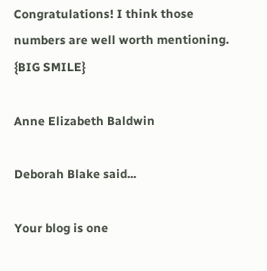Congratulations! I think those numbers are well worth mentioning. {BIG SMILE}

Anne Elizabeth Baldwin

Deborah Blake said...

Your blog is one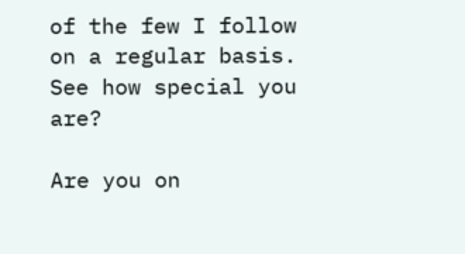of the few I follow on a regular basis. See how special you are?

Are you on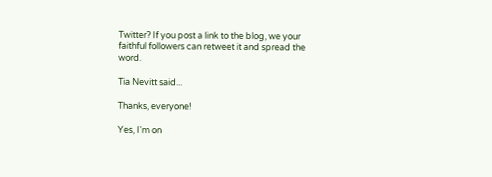Twitter? If you post a link to the blog, we your faithful followers can retweet it and spread the word.

Tia Nevitt said...

Thanks, everyone!

Yes, I'm on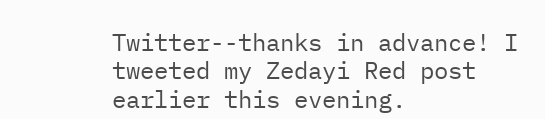Twitter--thanks in advance! I tweeted my Zedayi Red post earlier this evening.